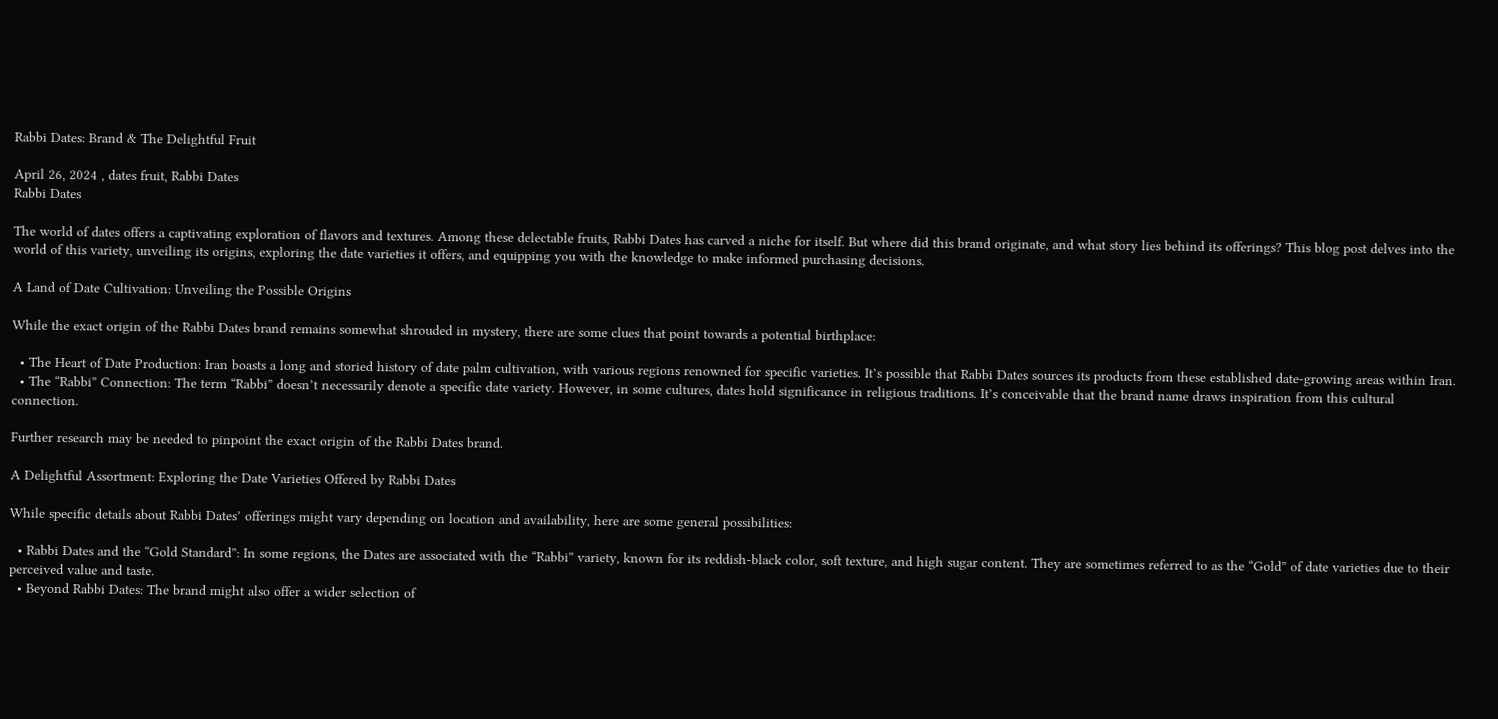Rabbi Dates: Brand & The Delightful Fruit

April 26, 2024 , dates fruit, Rabbi Dates
Rabbi Dates

The world of dates offers a captivating exploration of flavors and textures. Among these delectable fruits, Rabbi Dates has carved a niche for itself. But where did this brand originate, and what story lies behind its offerings? This blog post delves into the world of this variety, unveiling its origins, exploring the date varieties it offers, and equipping you with the knowledge to make informed purchasing decisions.

A Land of Date Cultivation: Unveiling the Possible Origins

While the exact origin of the Rabbi Dates brand remains somewhat shrouded in mystery, there are some clues that point towards a potential birthplace:

  • The Heart of Date Production: Iran boasts a long and storied history of date palm cultivation, with various regions renowned for specific varieties. It’s possible that Rabbi Dates sources its products from these established date-growing areas within Iran.
  • The “Rabbi” Connection: The term “Rabbi” doesn’t necessarily denote a specific date variety. However, in some cultures, dates hold significance in religious traditions. It’s conceivable that the brand name draws inspiration from this cultural connection.

Further research may be needed to pinpoint the exact origin of the Rabbi Dates brand.

A Delightful Assortment: Exploring the Date Varieties Offered by Rabbi Dates

While specific details about Rabbi Dates’ offerings might vary depending on location and availability, here are some general possibilities:

  • Rabbi Dates and the “Gold Standard”: In some regions, the Dates are associated with the “Rabbi” variety, known for its reddish-black color, soft texture, and high sugar content. They are sometimes referred to as the “Gold” of date varieties due to their perceived value and taste.
  • Beyond Rabbi Dates: The brand might also offer a wider selection of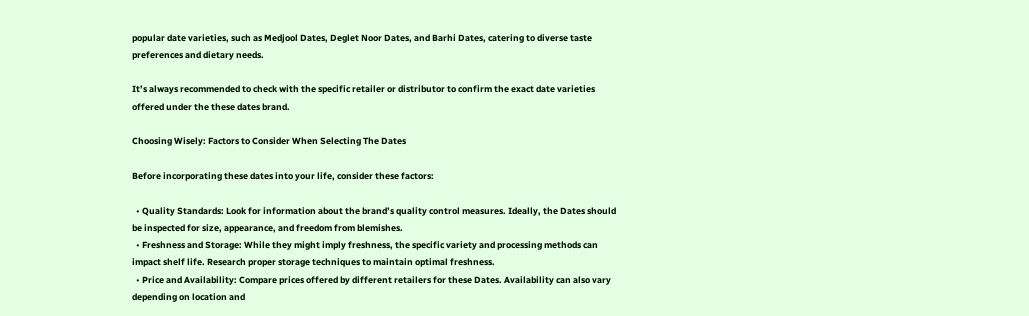popular date varieties, such as Medjool Dates, Deglet Noor Dates, and Barhi Dates, catering to diverse taste preferences and dietary needs.

It’s always recommended to check with the specific retailer or distributor to confirm the exact date varieties offered under the these dates brand.

Choosing Wisely: Factors to Consider When Selecting The Dates

Before incorporating these dates into your life, consider these factors:

  • Quality Standards: Look for information about the brand’s quality control measures. Ideally, the Dates should be inspected for size, appearance, and freedom from blemishes.
  • Freshness and Storage: While they might imply freshness, the specific variety and processing methods can impact shelf life. Research proper storage techniques to maintain optimal freshness.
  • Price and Availability: Compare prices offered by different retailers for these Dates. Availability can also vary depending on location and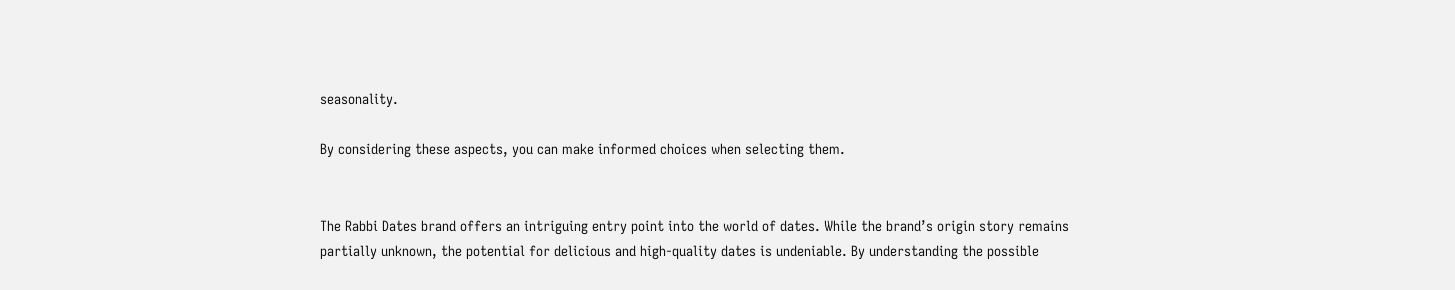seasonality.

By considering these aspects, you can make informed choices when selecting them.


The Rabbi Dates brand offers an intriguing entry point into the world of dates. While the brand’s origin story remains partially unknown, the potential for delicious and high-quality dates is undeniable. By understanding the possible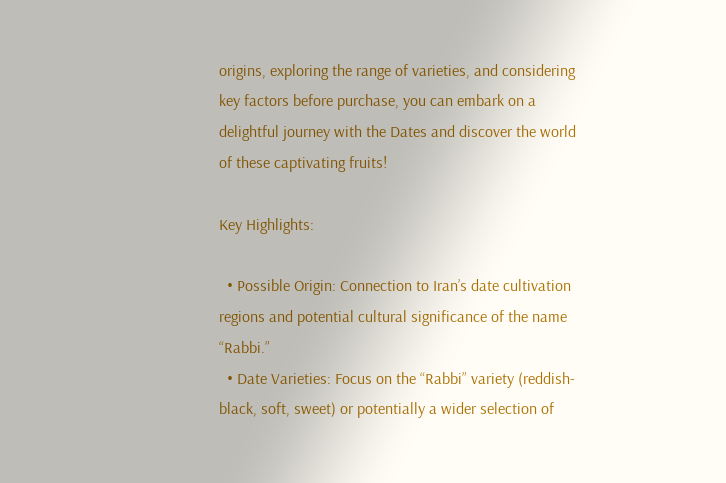origins, exploring the range of varieties, and considering key factors before purchase, you can embark on a delightful journey with the Dates and discover the world of these captivating fruits!

Key Highlights:

  • Possible Origin: Connection to Iran’s date cultivation regions and potential cultural significance of the name “Rabbi.”
  • Date Varieties: Focus on the “Rabbi” variety (reddish-black, soft, sweet) or potentially a wider selection of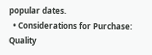popular dates.
  • Considerations for Purchase: Quality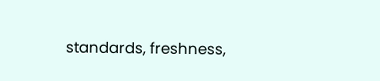standards, freshness,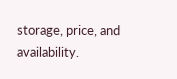storage, price, and availability.